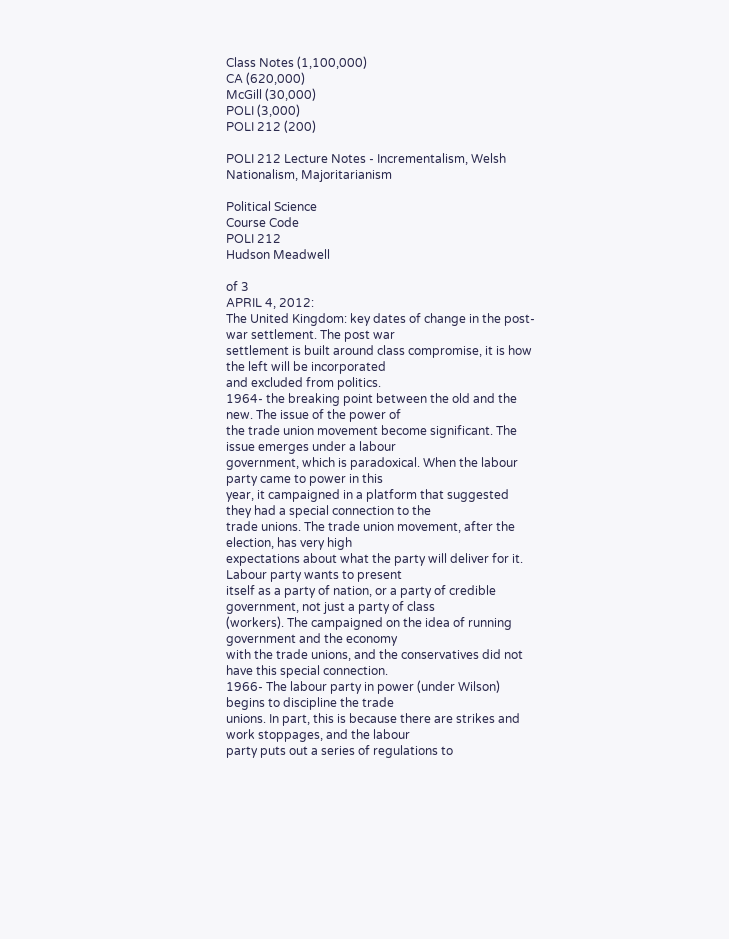Class Notes (1,100,000)
CA (620,000)
McGill (30,000)
POLI (3,000)
POLI 212 (200)

POLI 212 Lecture Notes - Incrementalism, Welsh Nationalism, Majoritarianism

Political Science
Course Code
POLI 212
Hudson Meadwell

of 3
APRIL 4, 2012:
The United Kingdom: key dates of change in the post-war settlement. The post war
settlement is built around class compromise, it is how the left will be incorporated
and excluded from politics.
1964- the breaking point between the old and the new. The issue of the power of
the trade union movement become significant. The issue emerges under a labour
government, which is paradoxical. When the labour party came to power in this
year, it campaigned in a platform that suggested they had a special connection to the
trade unions. The trade union movement, after the election, has very high
expectations about what the party will deliver for it. Labour party wants to present
itself as a party of nation, or a party of credible government, not just a party of class
(workers). The campaigned on the idea of running government and the economy
with the trade unions, and the conservatives did not have this special connection.
1966- The labour party in power (under Wilson) begins to discipline the trade
unions. In part, this is because there are strikes and work stoppages, and the labour
party puts out a series of regulations to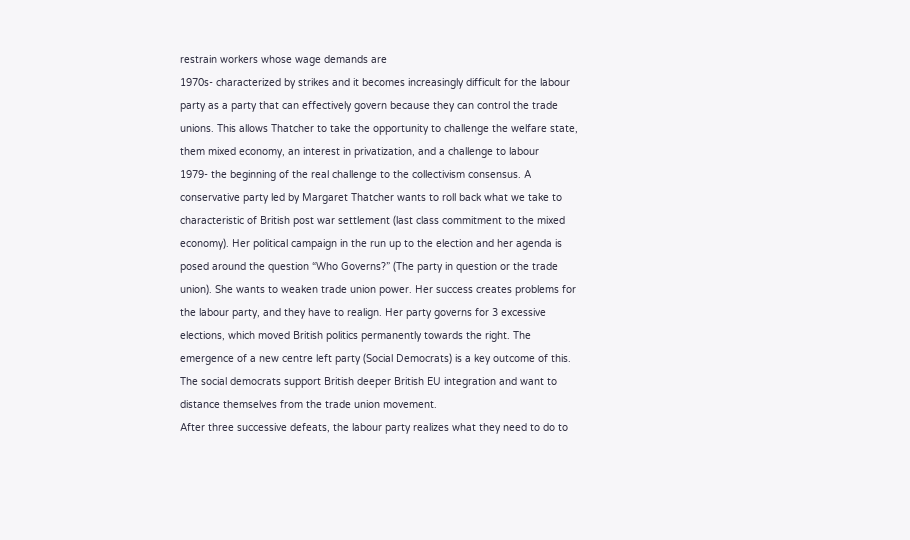restrain workers whose wage demands are
1970s- characterized by strikes and it becomes increasingly difficult for the labour
party as a party that can effectively govern because they can control the trade
unions. This allows Thatcher to take the opportunity to challenge the welfare state,
them mixed economy, an interest in privatization, and a challenge to labour
1979- the beginning of the real challenge to the collectivism consensus. A
conservative party led by Margaret Thatcher wants to roll back what we take to
characteristic of British post war settlement (last class commitment to the mixed
economy). Her political campaign in the run up to the election and her agenda is
posed around the question “Who Governs?” (The party in question or the trade
union). She wants to weaken trade union power. Her success creates problems for
the labour party, and they have to realign. Her party governs for 3 excessive
elections, which moved British politics permanently towards the right. The
emergence of a new centre left party (Social Democrats) is a key outcome of this.
The social democrats support British deeper British EU integration and want to
distance themselves from the trade union movement.
After three successive defeats, the labour party realizes what they need to do to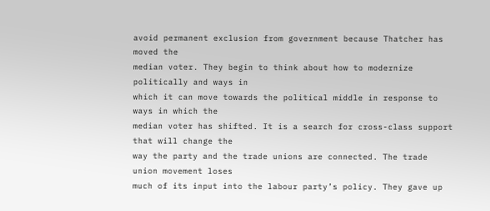avoid permanent exclusion from government because Thatcher has moved the
median voter. They begin to think about how to modernize politically and ways in
which it can move towards the political middle in response to ways in which the
median voter has shifted. It is a search for cross-class support that will change the
way the party and the trade unions are connected. The trade union movement loses
much of its input into the labour party’s policy. They gave up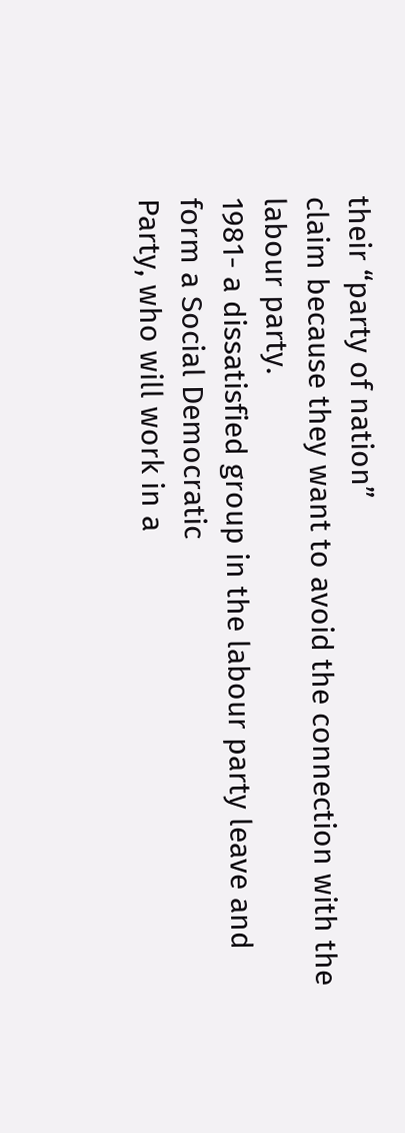their “party of nation”
claim because they want to avoid the connection with the labour party.
1981- a dissatisfied group in the labour party leave and form a Social Democratic
Party, who will work in a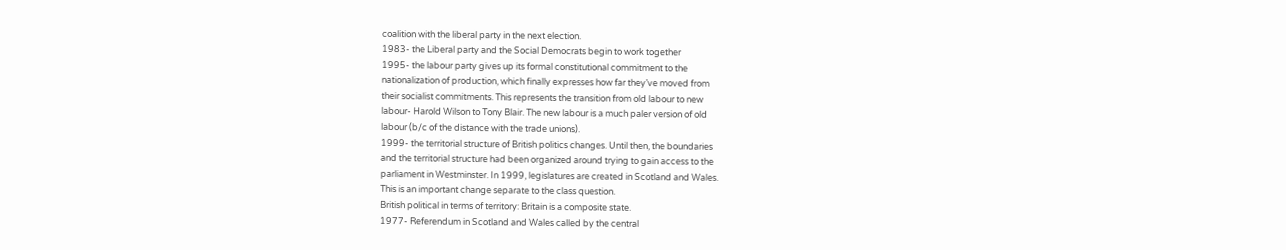coalition with the liberal party in the next election.
1983- the Liberal party and the Social Democrats begin to work together
1995- the labour party gives up its formal constitutional commitment to the
nationalization of production, which finally expresses how far they’ve moved from
their socialist commitments. This represents the transition from old labour to new
labour- Harold Wilson to Tony Blair. The new labour is a much paler version of old
labour (b/c of the distance with the trade unions).
1999- the territorial structure of British politics changes. Until then, the boundaries
and the territorial structure had been organized around trying to gain access to the
parliament in Westminster. In 1999, legislatures are created in Scotland and Wales.
This is an important change separate to the class question.
British political in terms of territory: Britain is a composite state.
1977- Referendum in Scotland and Wales called by the central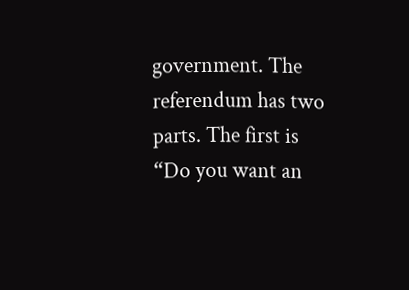government. The
referendum has two parts. The first is “Do you want an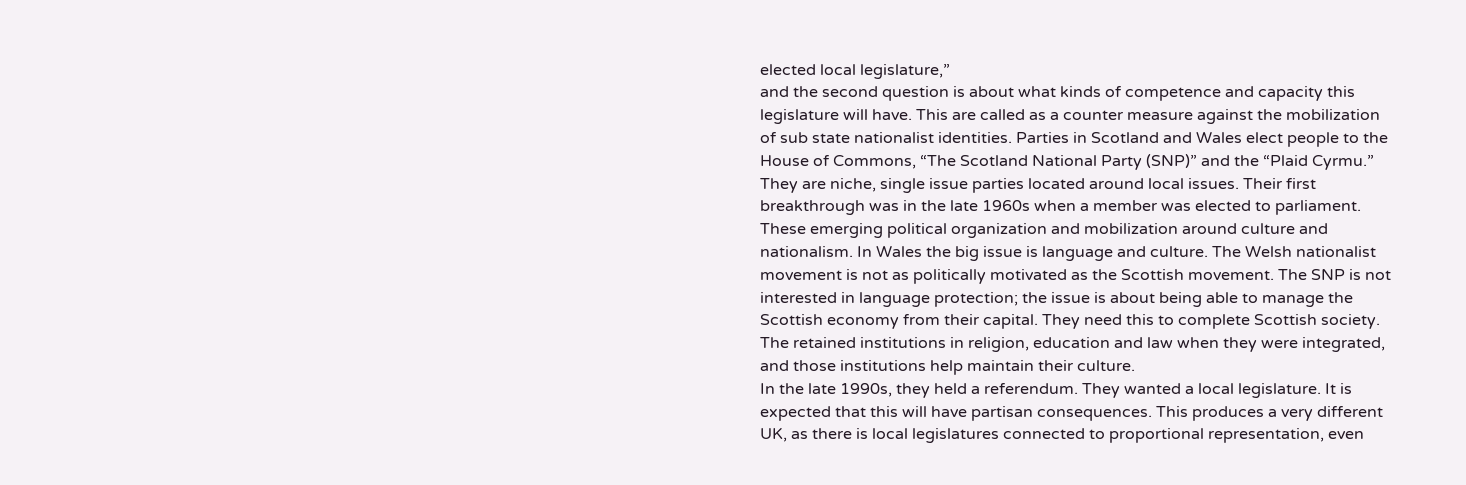elected local legislature,”
and the second question is about what kinds of competence and capacity this
legislature will have. This are called as a counter measure against the mobilization
of sub state nationalist identities. Parties in Scotland and Wales elect people to the
House of Commons, “The Scotland National Party (SNP)” and the “Plaid Cyrmu.”
They are niche, single issue parties located around local issues. Their first
breakthrough was in the late 1960s when a member was elected to parliament.
These emerging political organization and mobilization around culture and
nationalism. In Wales the big issue is language and culture. The Welsh nationalist
movement is not as politically motivated as the Scottish movement. The SNP is not
interested in language protection; the issue is about being able to manage the
Scottish economy from their capital. They need this to complete Scottish society.
The retained institutions in religion, education and law when they were integrated,
and those institutions help maintain their culture.
In the late 1990s, they held a referendum. They wanted a local legislature. It is
expected that this will have partisan consequences. This produces a very different
UK, as there is local legislatures connected to proportional representation, even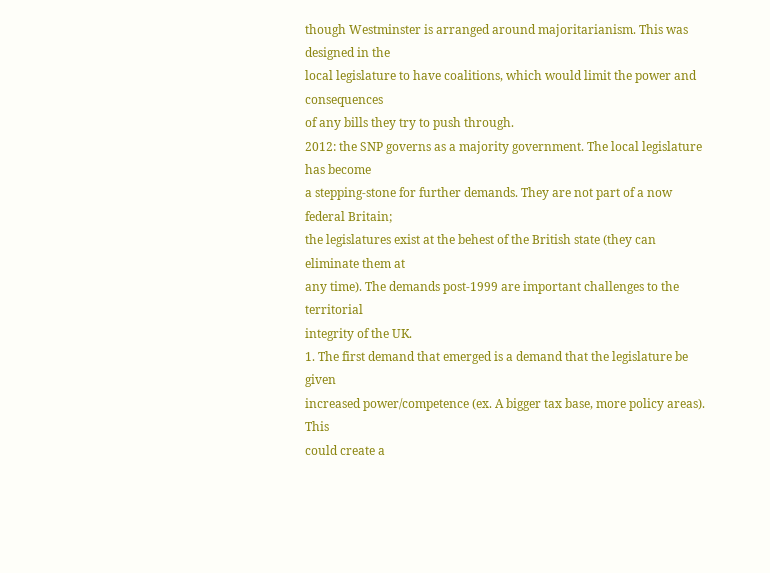though Westminster is arranged around majoritarianism. This was designed in the
local legislature to have coalitions, which would limit the power and consequences
of any bills they try to push through.
2012: the SNP governs as a majority government. The local legislature has become
a stepping-stone for further demands. They are not part of a now federal Britain;
the legislatures exist at the behest of the British state (they can eliminate them at
any time). The demands post-1999 are important challenges to the territorial
integrity of the UK.
1. The first demand that emerged is a demand that the legislature be given
increased power/competence (ex. A bigger tax base, more policy areas). This
could create a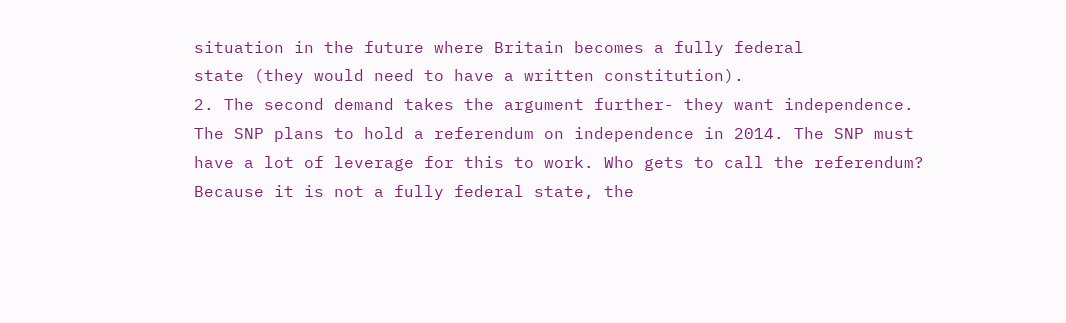situation in the future where Britain becomes a fully federal
state (they would need to have a written constitution).
2. The second demand takes the argument further- they want independence.
The SNP plans to hold a referendum on independence in 2014. The SNP must
have a lot of leverage for this to work. Who gets to call the referendum?
Because it is not a fully federal state, the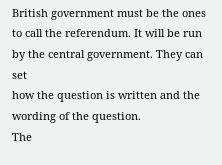British government must be the ones
to call the referendum. It will be run by the central government. They can set
how the question is written and the wording of the question.
The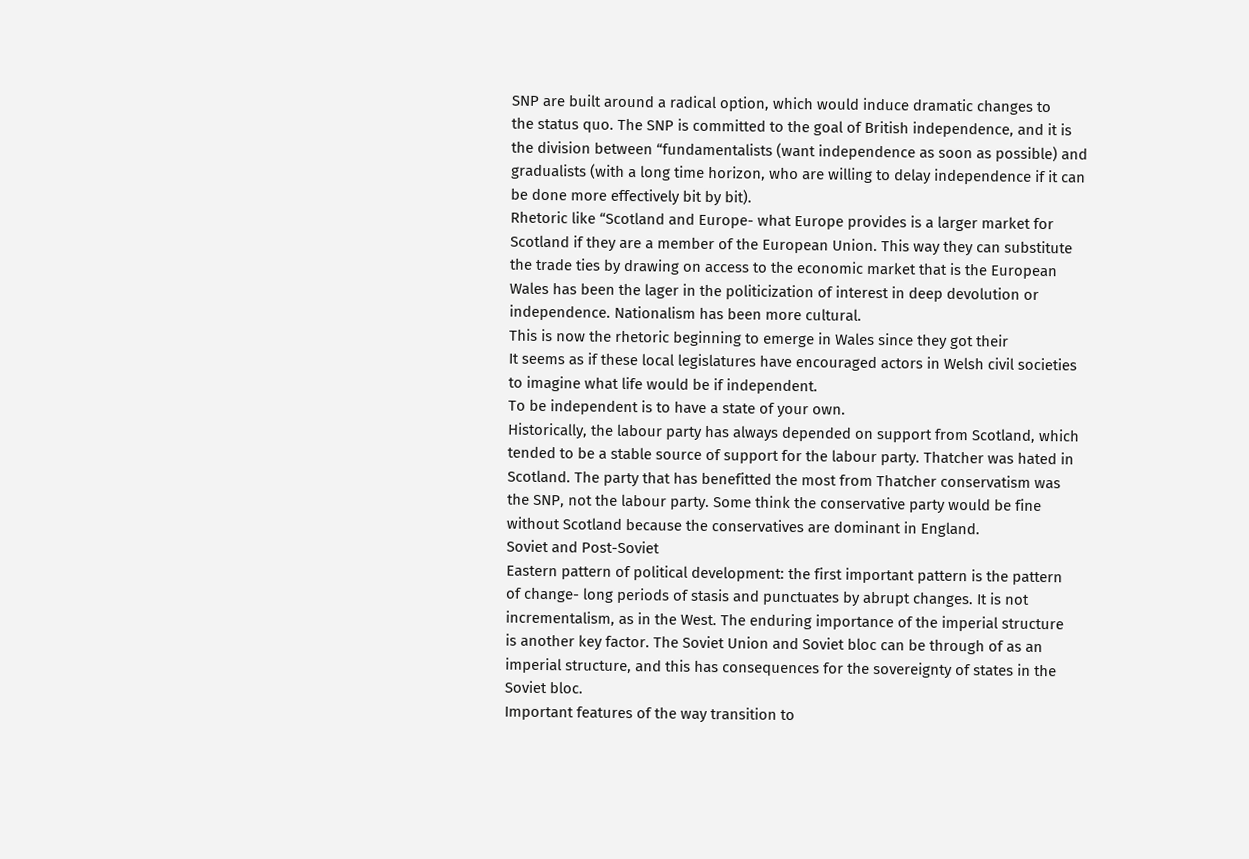SNP are built around a radical option, which would induce dramatic changes to
the status quo. The SNP is committed to the goal of British independence, and it is
the division between “fundamentalists (want independence as soon as possible) and
gradualists (with a long time horizon, who are willing to delay independence if it can
be done more effectively bit by bit).
Rhetoric like “Scotland and Europe- what Europe provides is a larger market for
Scotland if they are a member of the European Union. This way they can substitute
the trade ties by drawing on access to the economic market that is the European
Wales has been the lager in the politicization of interest in deep devolution or
independence. Nationalism has been more cultural.
This is now the rhetoric beginning to emerge in Wales since they got their
It seems as if these local legislatures have encouraged actors in Welsh civil societies
to imagine what life would be if independent.
To be independent is to have a state of your own.
Historically, the labour party has always depended on support from Scotland, which
tended to be a stable source of support for the labour party. Thatcher was hated in
Scotland. The party that has benefitted the most from Thatcher conservatism was
the SNP, not the labour party. Some think the conservative party would be fine
without Scotland because the conservatives are dominant in England.
Soviet and Post-Soviet
Eastern pattern of political development: the first important pattern is the pattern
of change- long periods of stasis and punctuates by abrupt changes. It is not
incrementalism, as in the West. The enduring importance of the imperial structure
is another key factor. The Soviet Union and Soviet bloc can be through of as an
imperial structure, and this has consequences for the sovereignty of states in the
Soviet bloc.
Important features of the way transition to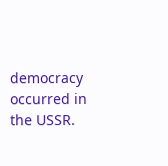democracy occurred in the USSR.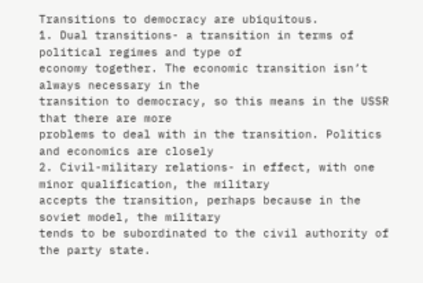Transitions to democracy are ubiquitous.
1. Dual transitions- a transition in terms of political regimes and type of
economy together. The economic transition isn’t always necessary in the
transition to democracy, so this means in the USSR that there are more
problems to deal with in the transition. Politics and economics are closely
2. Civil-military relations- in effect, with one minor qualification, the military
accepts the transition, perhaps because in the soviet model, the military
tends to be subordinated to the civil authority of the party state.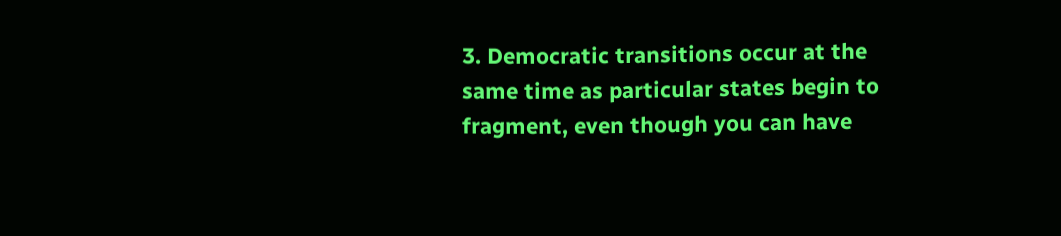3. Democratic transitions occur at the same time as particular states begin to
fragment, even though you can have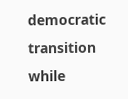democratic transition while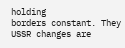holding
borders constant. They USSR changes are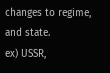changes to regime, and state.
ex) USSR,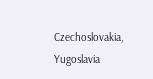Czechoslovakia, Yugoslavia